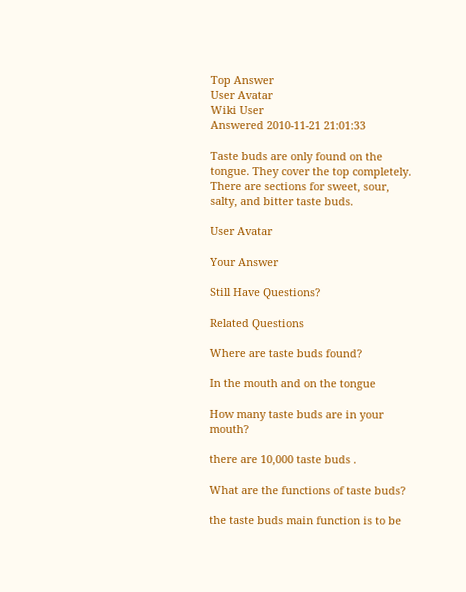Top Answer
User Avatar
Wiki User
Answered 2010-11-21 21:01:33

Taste buds are only found on the tongue. They cover the top completely. There are sections for sweet, sour, salty, and bitter taste buds.

User Avatar

Your Answer

Still Have Questions?

Related Questions

Where are taste buds found?

In the mouth and on the tongue

How many taste buds are in your mouth?

there are 10,000 taste buds .

What are the functions of taste buds?

the taste buds main function is to be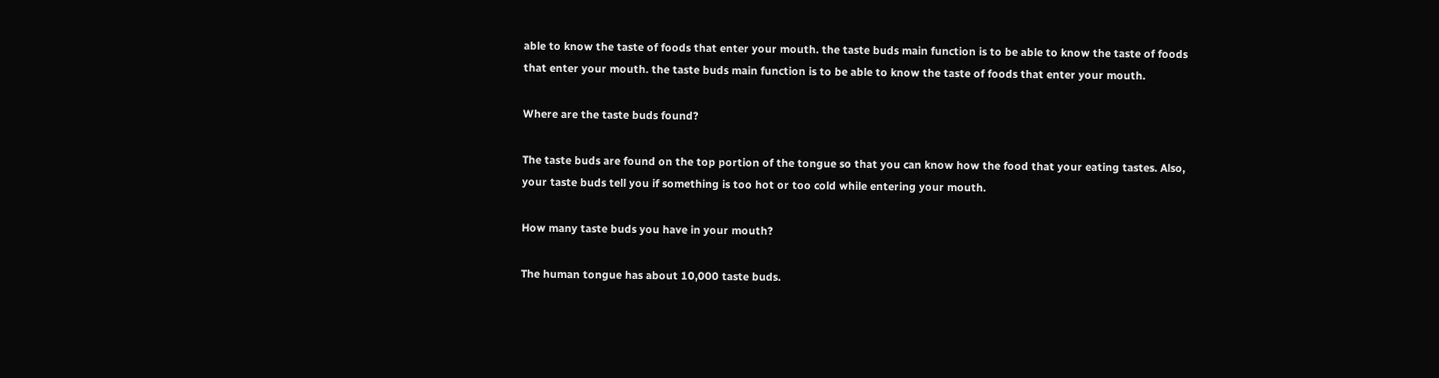able to know the taste of foods that enter your mouth. the taste buds main function is to be able to know the taste of foods that enter your mouth. the taste buds main function is to be able to know the taste of foods that enter your mouth.

Where are the taste buds found?

The taste buds are found on the top portion of the tongue so that you can know how the food that your eating tastes. Also, your taste buds tell you if something is too hot or too cold while entering your mouth.

How many taste buds you have in your mouth?

The human tongue has about 10,000 taste buds.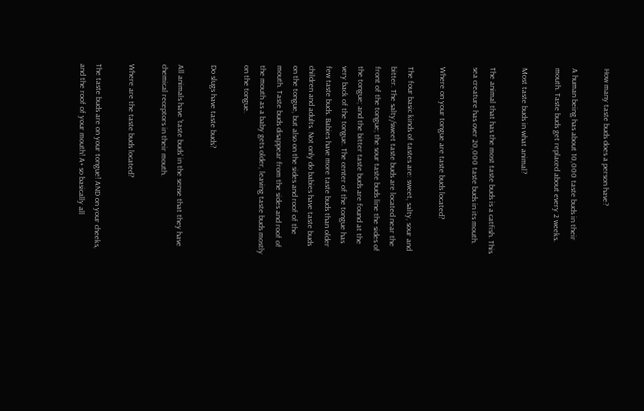How many taste buds does a person have?

A human being has about 10,000 taste buds in their mouth. Taste buds get replaced about every 2 weeks.

Most taste buds in what animal?

The animal that has the most taste buds is a catfish. This sea creature has over 20,000 taste buds in its mouth.

Where on your tongue are taste buds located?

The four basic kinds of tastes are: sweet, salty, sour and bitter. The salty/sweet taste buds are located near the front of the tongue; the sour taste buds line the sides of the tongue; and the bitter taste buds are found at the very back of the tongue. The center of the tongue has few taste buds. Babies have more taste buds than older children and adults. Not only do babies have taste buds on the tongue, but also on the sides and roof of the mouth. Taste buds disappear from the sides and roof of the mouth as a baby gets older, leaving taste buds mostly on the tongue.

Do slugs have taste buds?

All animals have 'taste buds' in the sense that they have chemical receptors in their mouth.

Where are the taste buds located?

The taste buds are on your tongue! AND on your cheeks, and the roof of your mouth! A+ so basically all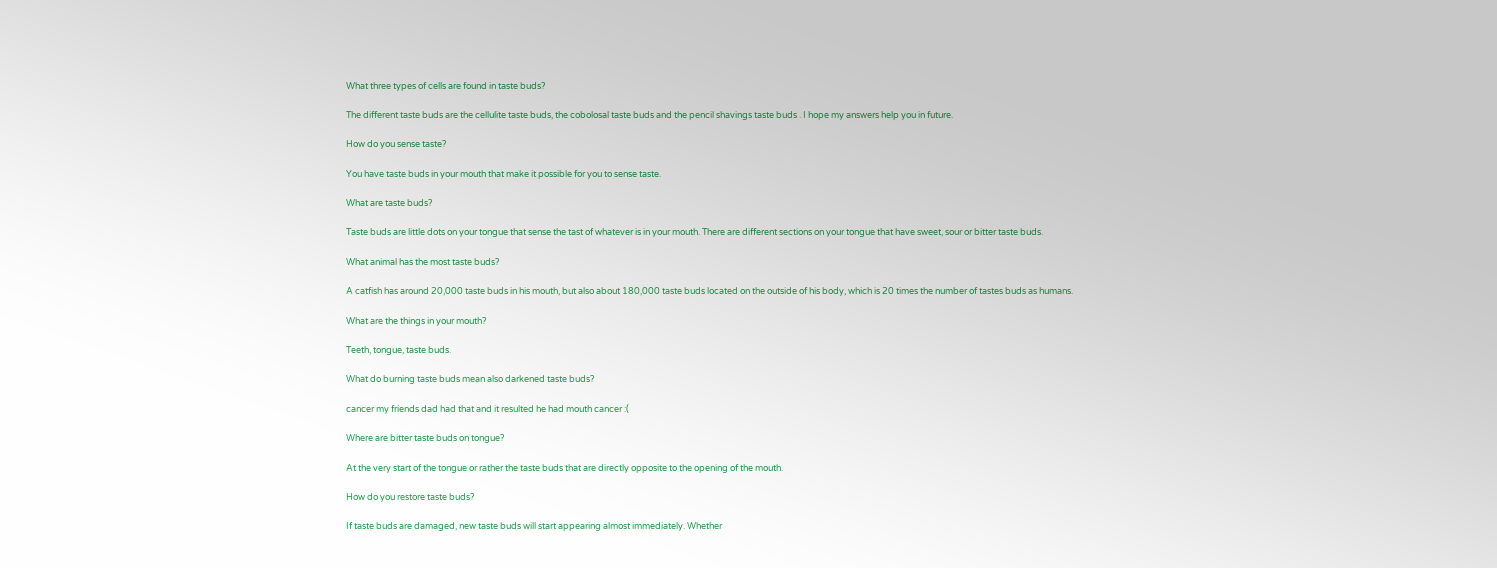What three types of cells are found in taste buds?

The different taste buds are the cellulite taste buds, the cobolosal taste buds and the pencil shavings taste buds . I hope my answers help you in future.

How do you sense taste?

You have taste buds in your mouth that make it possible for you to sense taste.

What are taste buds?

Taste buds are little dots on your tongue that sense the tast of whatever is in your mouth. There are different sections on your tongue that have sweet, sour or bitter taste buds.

What animal has the most taste buds?

A catfish has around 20,000 taste buds in his mouth, but also about 180,000 taste buds located on the outside of his body, which is 20 times the number of tastes buds as humans.

What are the things in your mouth?

Teeth, tongue, taste buds.

What do burning taste buds mean also darkened taste buds?

cancer my friends dad had that and it resulted he had mouth cancer :(

Where are bitter taste buds on tongue?

At the very start of the tongue or rather the taste buds that are directly opposite to the opening of the mouth.

How do you restore taste buds?

If taste buds are damaged, new taste buds will start appearing almost immediately. Whether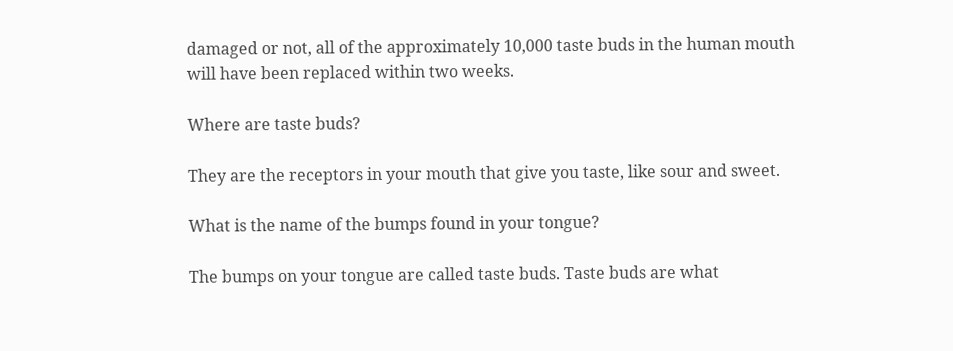damaged or not, all of the approximately 10,000 taste buds in the human mouth will have been replaced within two weeks.

Where are taste buds?

They are the receptors in your mouth that give you taste, like sour and sweet.

What is the name of the bumps found in your tongue?

The bumps on your tongue are called taste buds. Taste buds are what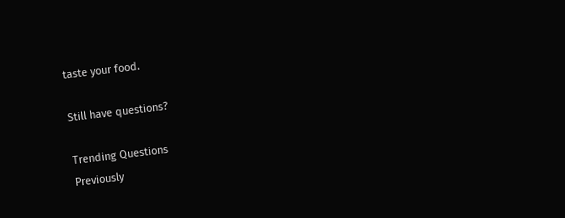taste your food.

Still have questions?

Trending Questions
Previously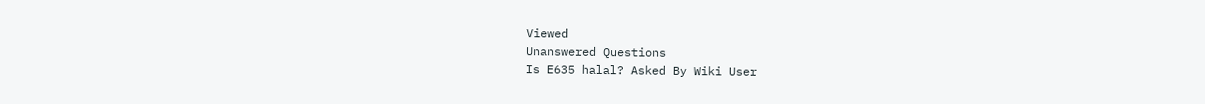Viewed
Unanswered Questions
Is E635 halal? Asked By Wiki User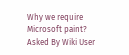Why we require Microsoft paint? Asked By Wiki User